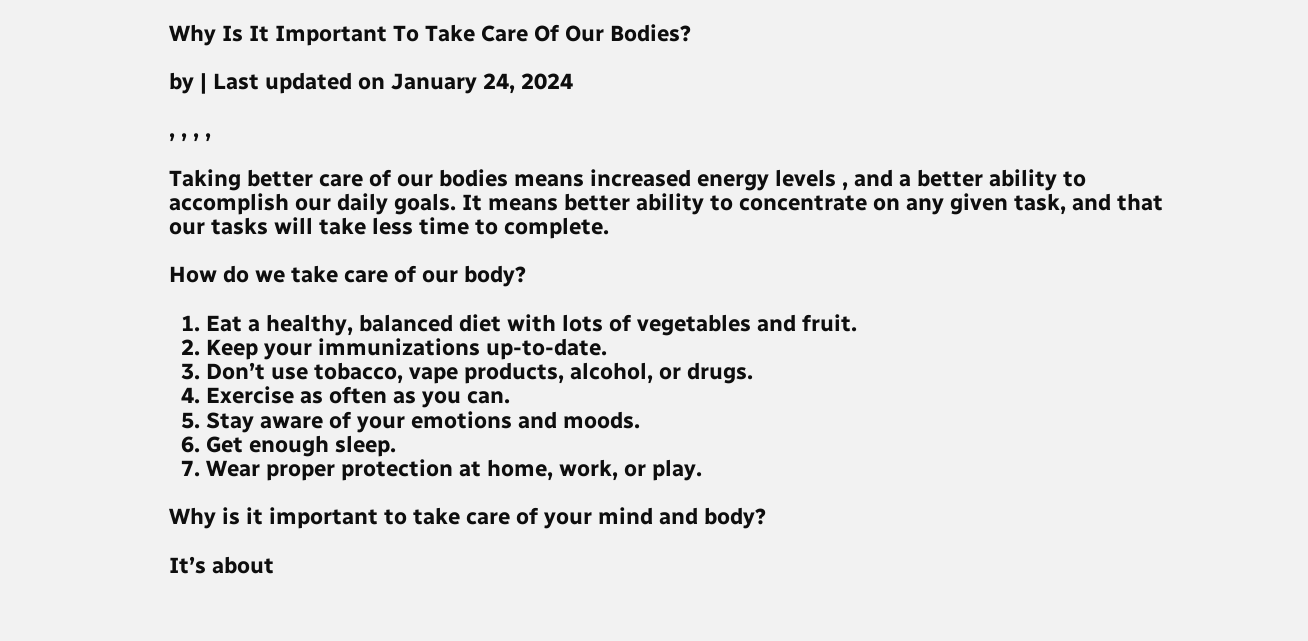Why Is It Important To Take Care Of Our Bodies?

by | Last updated on January 24, 2024

, , , ,

Taking better care of our bodies means increased energy levels , and a better ability to accomplish our daily goals. It means better ability to concentrate on any given task, and that our tasks will take less time to complete.

How do we take care of our body?

  1. Eat a healthy, balanced diet with lots of vegetables and fruit.
  2. Keep your immunizations up-to-date.
  3. Don’t use tobacco, vape products, alcohol, or drugs.
  4. Exercise as often as you can.
  5. Stay aware of your emotions and moods.
  6. Get enough sleep.
  7. Wear proper protection at home, work, or play.

Why is it important to take care of your mind and body?

It’s about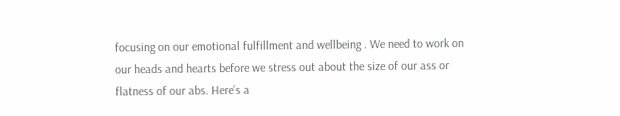focusing on our emotional fulfillment and wellbeing . We need to work on our heads and hearts before we stress out about the size of our ass or flatness of our abs. Here’s a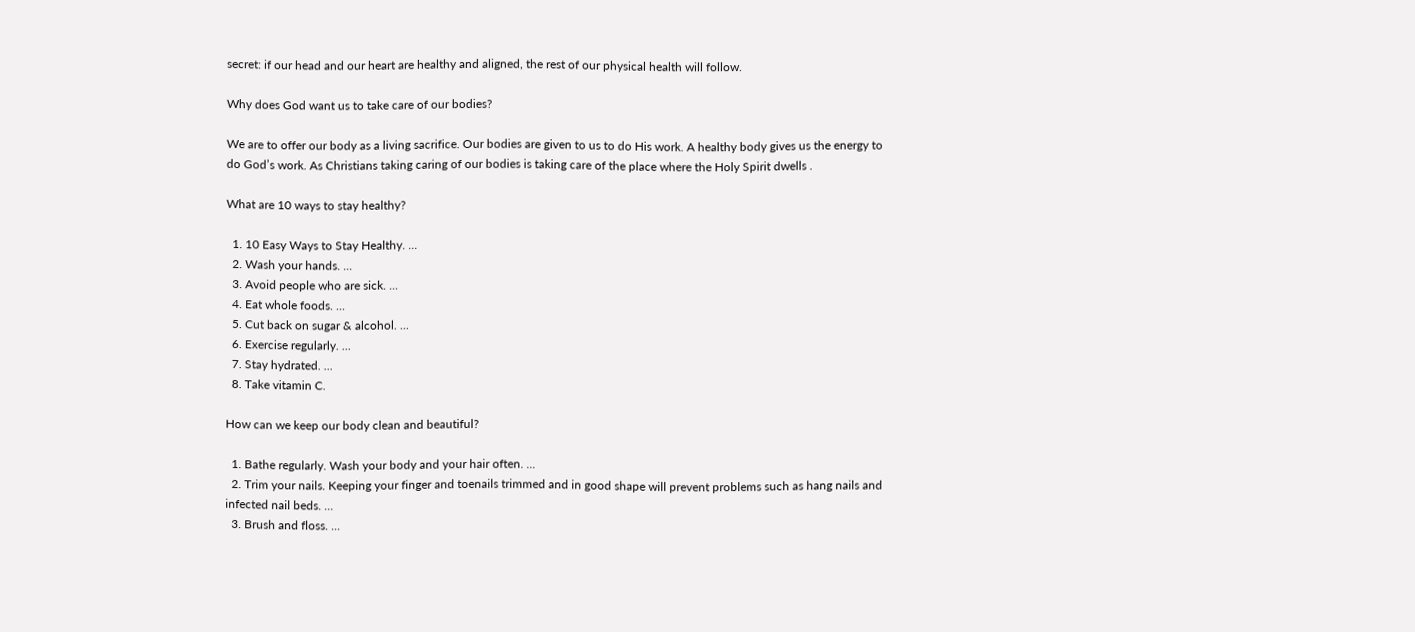secret: if our head and our heart are healthy and aligned, the rest of our physical health will follow.

Why does God want us to take care of our bodies?

We are to offer our body as a living sacrifice. Our bodies are given to us to do His work. A healthy body gives us the energy to do God’s work. As Christians taking caring of our bodies is taking care of the place where the Holy Spirit dwells .

What are 10 ways to stay healthy?

  1. 10 Easy Ways to Stay Healthy. ...
  2. Wash your hands. ...
  3. Avoid people who are sick. ...
  4. Eat whole foods. ...
  5. Cut back on sugar & alcohol. ...
  6. Exercise regularly. ...
  7. Stay hydrated. ...
  8. Take vitamin C.

How can we keep our body clean and beautiful?

  1. Bathe regularly. Wash your body and your hair often. ...
  2. Trim your nails. Keeping your finger and toenails trimmed and in good shape will prevent problems such as hang nails and infected nail beds. ...
  3. Brush and floss. ...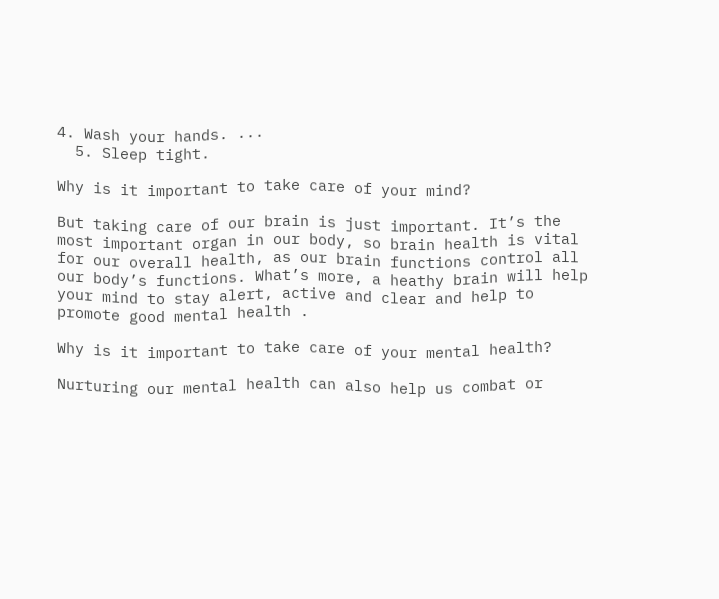4. Wash your hands. ...
  5. Sleep tight.

Why is it important to take care of your mind?

But taking care of our brain is just important. It’s the most important organ in our body, so brain health is vital for our overall health, as our brain functions control all our body’s functions. What’s more, a heathy brain will help your mind to stay alert, active and clear and help to promote good mental health .

Why is it important to take care of your mental health?

Nurturing our mental health can also help us combat or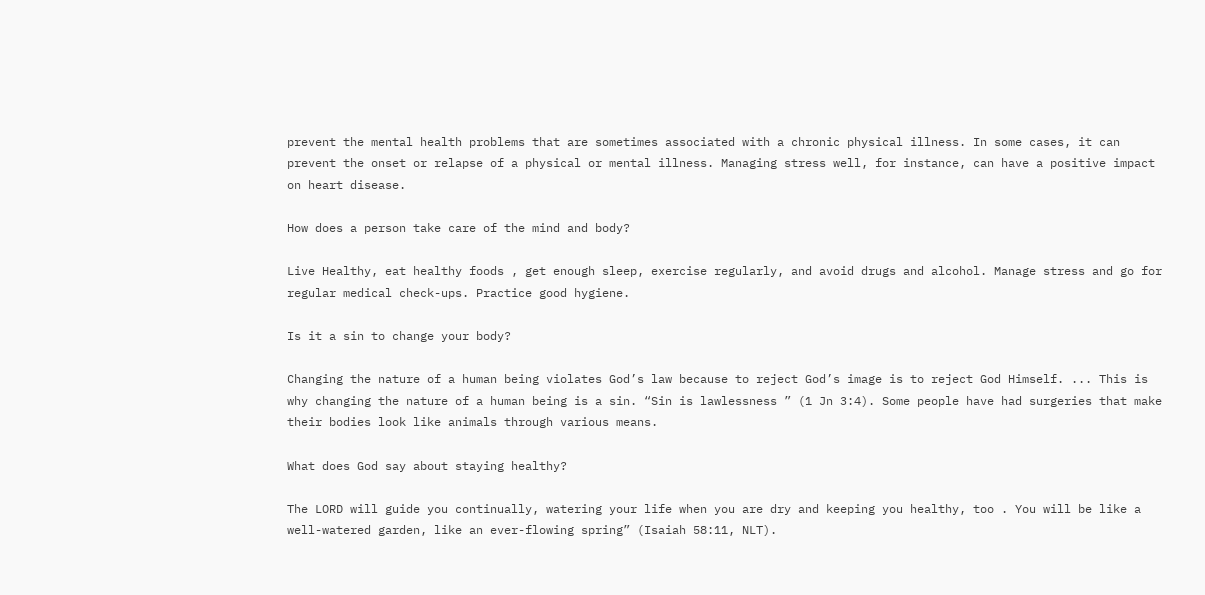prevent the mental health problems that are sometimes associated with a chronic physical illness. In some cases, it can prevent the onset or relapse of a physical or mental illness. Managing stress well, for instance, can have a positive impact on heart disease.

How does a person take care of the mind and body?

Live Healthy, eat healthy foods , get enough sleep, exercise regularly, and avoid drugs and alcohol. Manage stress and go for regular medical check-ups. Practice good hygiene.

Is it a sin to change your body?

Changing the nature of a human being violates God’s law because to reject God’s image is to reject God Himself. ... This is why changing the nature of a human being is a sin. “Sin is lawlessness ” (1 Jn 3:4). Some people have had surgeries that make their bodies look like animals through various means.

What does God say about staying healthy?

The LORD will guide you continually, watering your life when you are dry and keeping you healthy, too . You will be like a well-watered garden, like an ever-flowing spring” (Isaiah 58:11, NLT).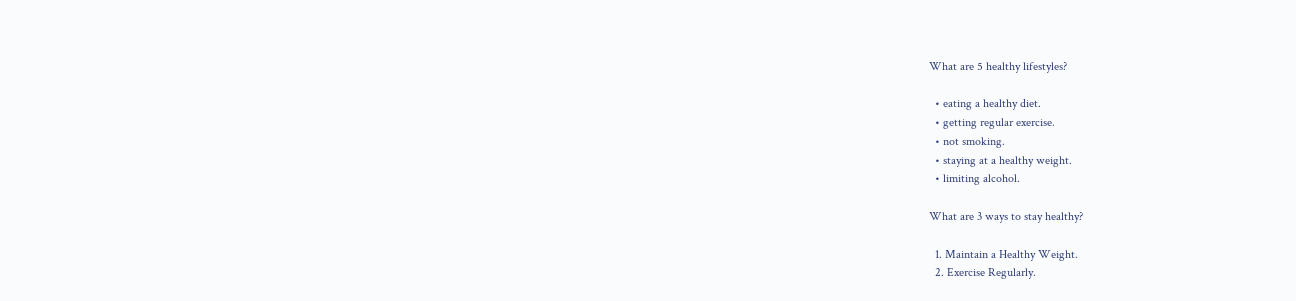What are 5 healthy lifestyles?

  • eating a healthy diet.
  • getting regular exercise.
  • not smoking.
  • staying at a healthy weight.
  • limiting alcohol.

What are 3 ways to stay healthy?

  1. Maintain a Healthy Weight.
  2. Exercise Regularly.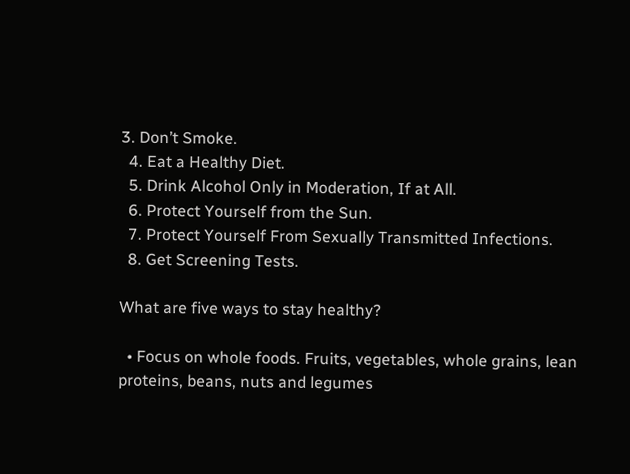3. Don’t Smoke.
  4. Eat a Healthy Diet.
  5. Drink Alcohol Only in Moderation, If at All.
  6. Protect Yourself from the Sun.
  7. Protect Yourself From Sexually Transmitted Infections.
  8. Get Screening Tests.

What are five ways to stay healthy?

  • Focus on whole foods. Fruits, vegetables, whole grains, lean proteins, beans, nuts and legumes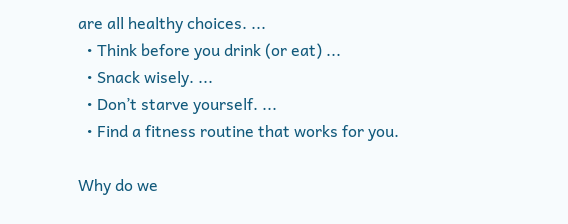are all healthy choices. ...
  • Think before you drink (or eat) ...
  • Snack wisely. ...
  • Don’t starve yourself. ...
  • Find a fitness routine that works for you.

Why do we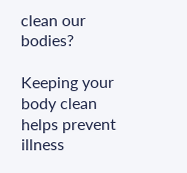clean our bodies?

Keeping your body clean helps prevent illness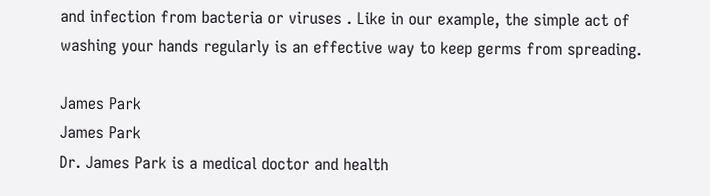and infection from bacteria or viruses . Like in our example, the simple act of washing your hands regularly is an effective way to keep germs from spreading.

James Park
James Park
Dr. James Park is a medical doctor and health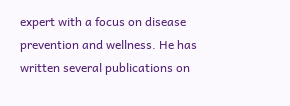expert with a focus on disease prevention and wellness. He has written several publications on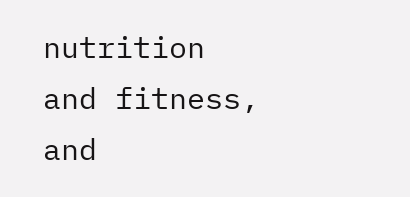nutrition and fitness, and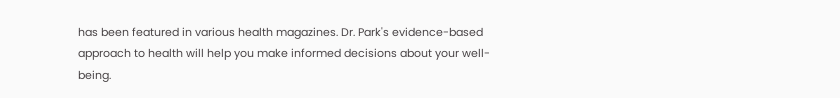has been featured in various health magazines. Dr. Park's evidence-based approach to health will help you make informed decisions about your well-being.